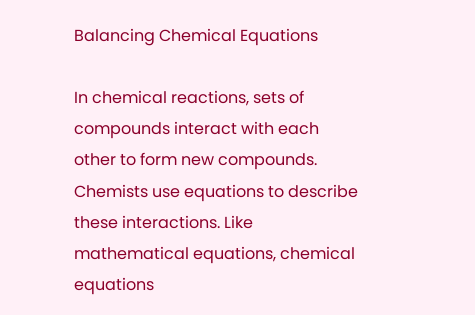Balancing Chemical Equations

In chemical reactions, sets of compounds interact with each other to form new compounds. Chemists use equations to describe these interactions. Like mathematical equations, chemical equations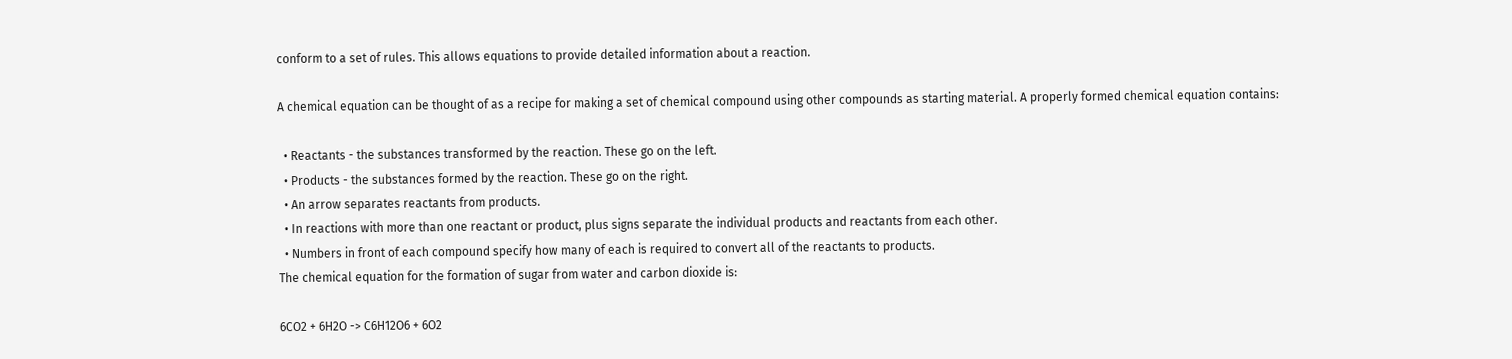conform to a set of rules. This allows equations to provide detailed information about a reaction.

A chemical equation can be thought of as a recipe for making a set of chemical compound using other compounds as starting material. A properly formed chemical equation contains:

  • Reactants - the substances transformed by the reaction. These go on the left.
  • Products - the substances formed by the reaction. These go on the right.
  • An arrow separates reactants from products.
  • In reactions with more than one reactant or product, plus signs separate the individual products and reactants from each other.
  • Numbers in front of each compound specify how many of each is required to convert all of the reactants to products.
The chemical equation for the formation of sugar from water and carbon dioxide is:

6CO2 + 6H2O -> C6H12O6 + 6O2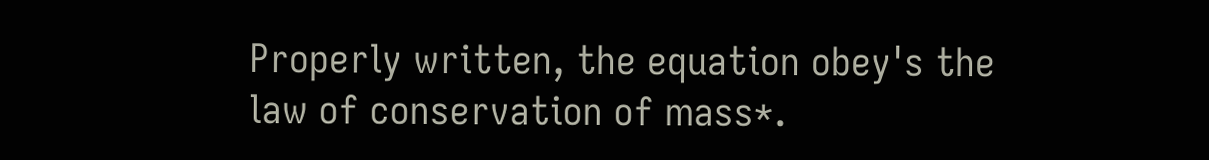Properly written, the equation obey's the law of conservation of mass*.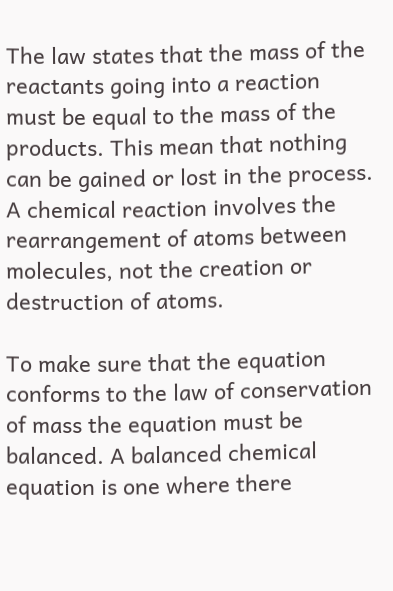The law states that the mass of the reactants going into a reaction must be equal to the mass of the products. This mean that nothing can be gained or lost in the process. A chemical reaction involves the rearrangement of atoms between molecules, not the creation or destruction of atoms.

To make sure that the equation conforms to the law of conservation of mass the equation must be balanced. A balanced chemical equation is one where there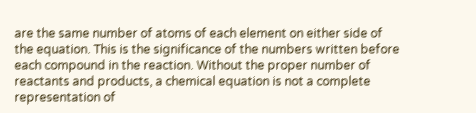are the same number of atoms of each element on either side of the equation. This is the significance of the numbers written before each compound in the reaction. Without the proper number of reactants and products, a chemical equation is not a complete representation of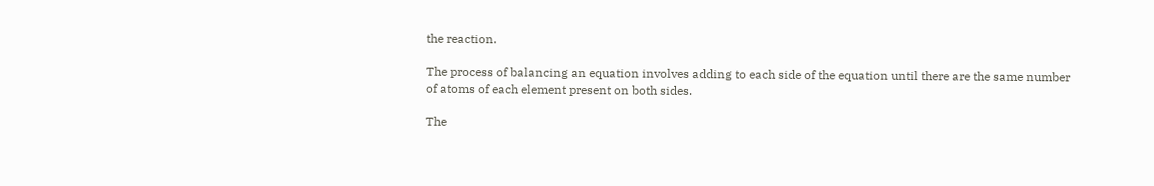the reaction.

The process of balancing an equation involves adding to each side of the equation until there are the same number of atoms of each element present on both sides.

The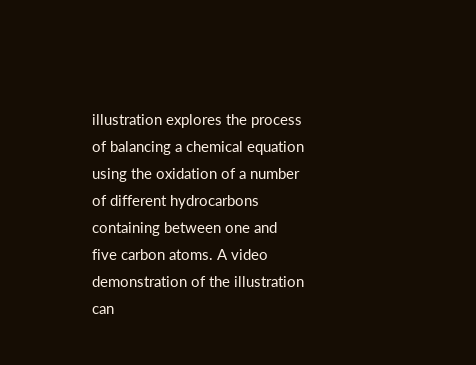illustration explores the process of balancing a chemical equation using the oxidation of a number of different hydrocarbons containing between one and five carbon atoms. A video demonstration of the illustration can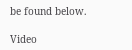be found below.

Video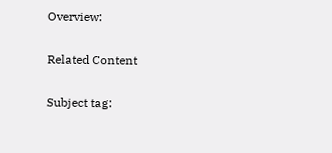Overview:

Related Content

Subject tag: